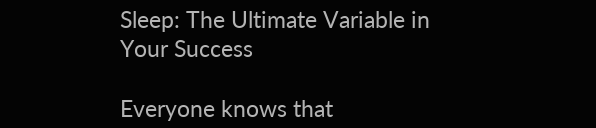Sleep: The Ultimate Variable in Your Success

Everyone knows that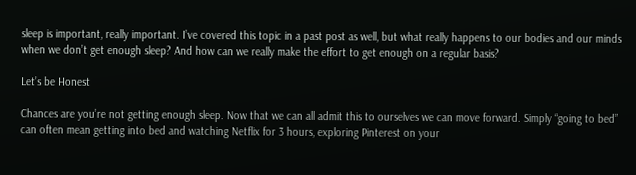sleep is important, really important. I’ve covered this topic in a past post as well, but what really happens to our bodies and our minds when we don’t get enough sleep? And how can we really make the effort to get enough on a regular basis?

Let’s be Honest

Chances are you’re not getting enough sleep. Now that we can all admit this to ourselves we can move forward. Simply “going to bed” can often mean getting into bed and watching Netflix for 3 hours, exploring Pinterest on your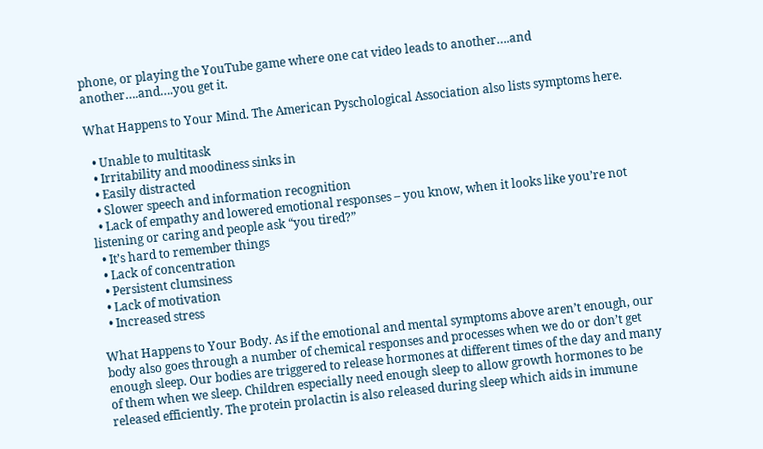phone, or playing the YouTube game where one cat video leads to another….and another….and….you get it.

What Happens to Your Mind. The American Pyschological Association also lists symptoms here.

  • Unable to multitask
  • Irritability and moodiness sinks in
  • Easily distracted
  • Slower speech and information recognition
  • Lack of empathy and lowered emotional responses – you know, when it looks like you’re not listening or caring and people ask “you tired?”
  • It’s hard to remember things
  • Lack of concentration
  • Persistent clumsiness
  • Lack of motivation
  • Increased stress

What Happens to Your Body. As if the emotional and mental symptoms above aren’t enough, our body also goes through a number of chemical responses and processes when we do or don’t get enough sleep. Our bodies are triggered to release hormones at different times of the day and many of them when we sleep. Children especially need enough sleep to allow growth hormones to be released efficiently. The protein prolactin is also released during sleep which aids in immune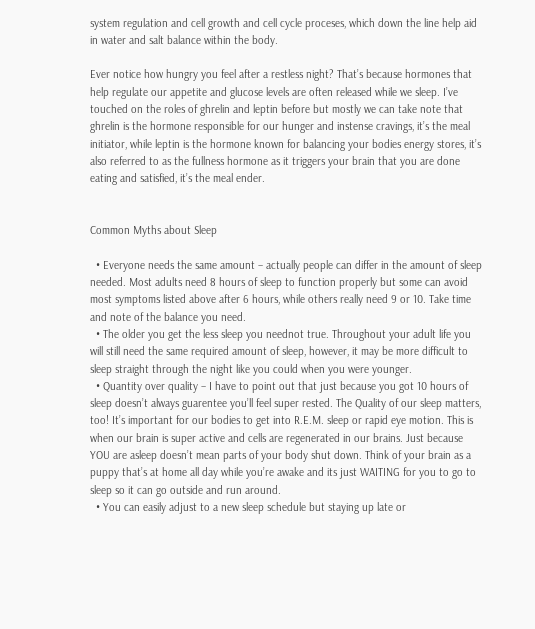system regulation and cell growth and cell cycle proceses, which down the line help aid in water and salt balance within the body.

Ever notice how hungry you feel after a restless night? That’s because hormones that help regulate our appetite and glucose levels are often released while we sleep. I’ve touched on the roles of ghrelin and leptin before but mostly we can take note that ghrelin is the hormone responsible for our hunger and instense cravings, it’s the meal initiator, while leptin is the hormone known for balancing your bodies energy stores, it’s also referred to as the fullness hormone as it triggers your brain that you are done eating and satisfied, it’s the meal ender.


Common Myths about Sleep

  • Everyone needs the same amount – actually people can differ in the amount of sleep needed. Most adults need 8 hours of sleep to function properly but some can avoid most symptoms listed above after 6 hours, while others really need 9 or 10. Take time and note of the balance you need.
  • The older you get the less sleep you neednot true. Throughout your adult life you will still need the same required amount of sleep, however, it may be more difficult to sleep straight through the night like you could when you were younger.
  • Quantity over quality – I have to point out that just because you got 10 hours of sleep doesn’t always guarentee you’ll feel super rested. The Quality of our sleep matters, too! It’s important for our bodies to get into R.E.M. sleep or rapid eye motion. This is when our brain is super active and cells are regenerated in our brains. Just because YOU are asleep doesn’t mean parts of your body shut down. Think of your brain as a puppy that’s at home all day while you’re awake and its just WAITING for you to go to sleep so it can go outside and run around.
  • You can easily adjust to a new sleep schedule but staying up late or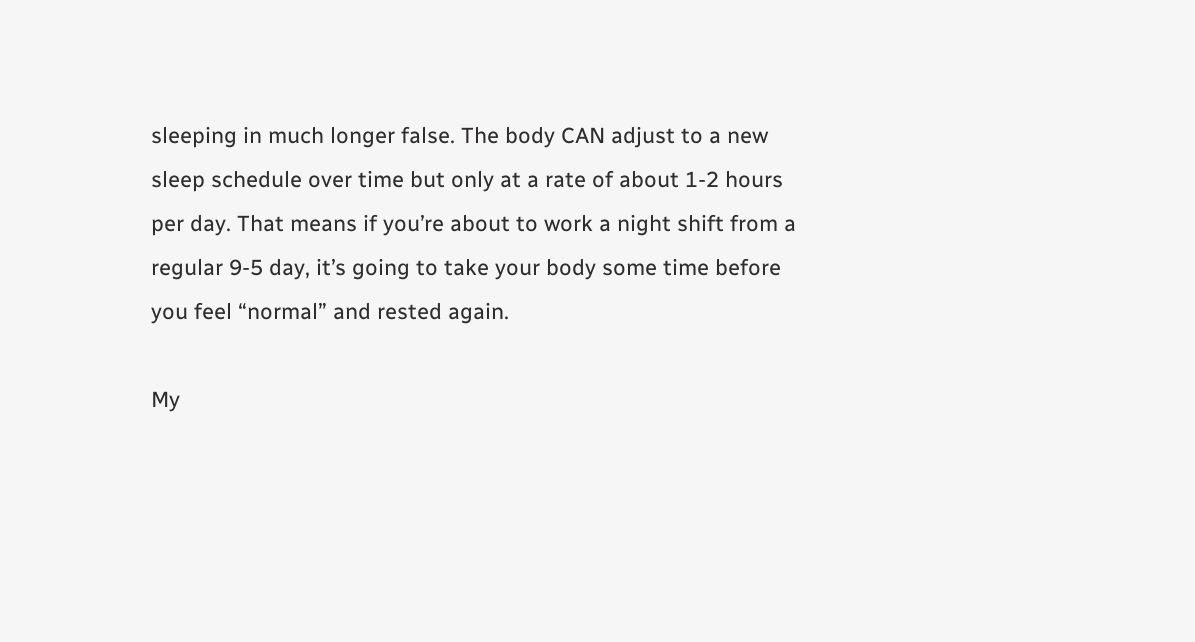sleeping in much longer false. The body CAN adjust to a new sleep schedule over time but only at a rate of about 1-2 hours per day. That means if you’re about to work a night shift from a regular 9-5 day, it’s going to take your body some time before you feel “normal” and rested again.

My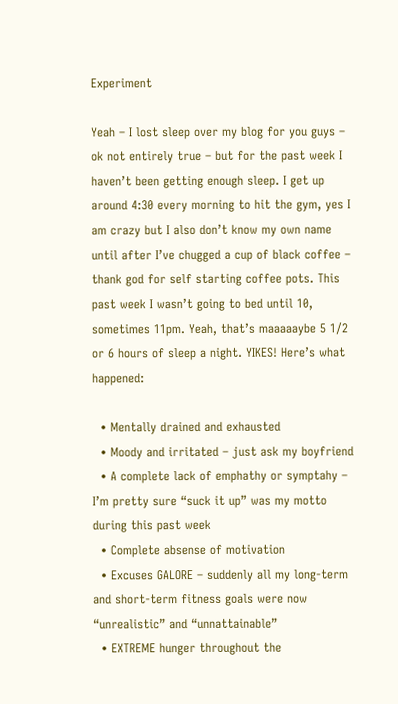Experiment

Yeah – I lost sleep over my blog for you guys – ok not entirely true – but for the past week I haven’t been getting enough sleep. I get up around 4:30 every morning to hit the gym, yes I am crazy but I also don’t know my own name until after I’ve chugged a cup of black coffee – thank god for self starting coffee pots. This past week I wasn’t going to bed until 10, sometimes 11pm. Yeah, that’s maaaaaybe 5 1/2 or 6 hours of sleep a night. YIKES! Here’s what happened:

  • Mentally drained and exhausted
  • Moody and irritated – just ask my boyfriend
  • A complete lack of emphathy or symptahy – I’m pretty sure “suck it up” was my motto during this past week
  • Complete absense of motivation
  • Excuses GALORE – suddenly all my long-term and short-term fitness goals were now “unrealistic” and “unnattainable”
  • EXTREME hunger throughout the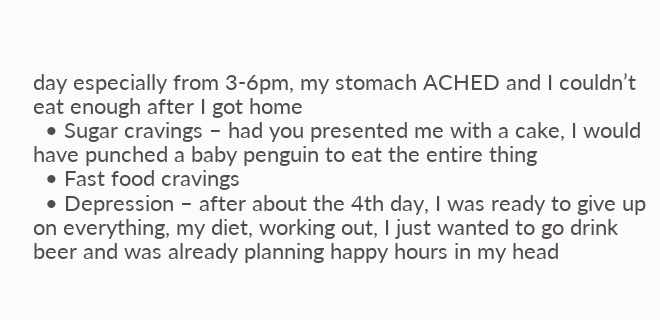day especially from 3-6pm, my stomach ACHED and I couldn’t eat enough after I got home
  • Sugar cravings – had you presented me with a cake, I would have punched a baby penguin to eat the entire thing
  • Fast food cravings
  • Depression – after about the 4th day, I was ready to give up on everything, my diet, working out, I just wanted to go drink beer and was already planning happy hours in my head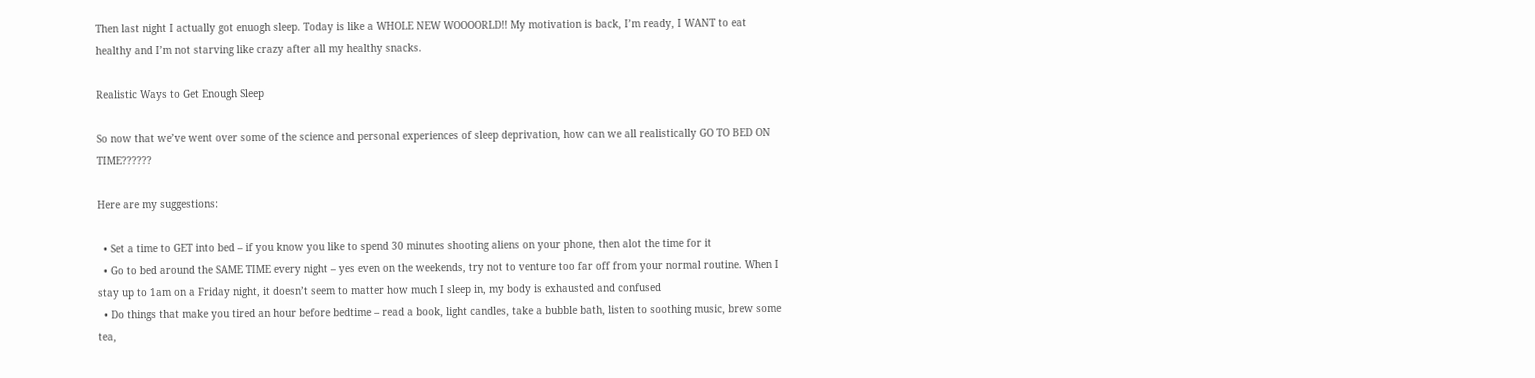Then last night I actually got enuogh sleep. Today is like a WHOLE NEW WOOOORLD!! My motivation is back, I’m ready, I WANT to eat healthy and I’m not starving like crazy after all my healthy snacks.

Realistic Ways to Get Enough Sleep

So now that we’ve went over some of the science and personal experiences of sleep deprivation, how can we all realistically GO TO BED ON TIME??????

Here are my suggestions:

  • Set a time to GET into bed – if you know you like to spend 30 minutes shooting aliens on your phone, then alot the time for it
  • Go to bed around the SAME TIME every night – yes even on the weekends, try not to venture too far off from your normal routine. When I stay up to 1am on a Friday night, it doesn’t seem to matter how much I sleep in, my body is exhausted and confused
  • Do things that make you tired an hour before bedtime – read a book, light candles, take a bubble bath, listen to soothing music, brew some tea,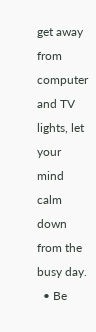get away from computer and TV lights, let your mind calm down from the busy day.
  • Be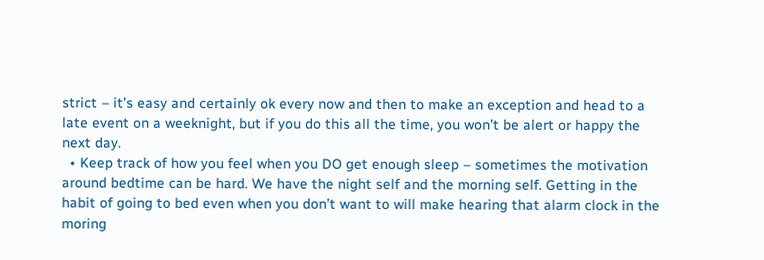strict – it’s easy and certainly ok every now and then to make an exception and head to a late event on a weeknight, but if you do this all the time, you won’t be alert or happy the next day.
  • Keep track of how you feel when you DO get enough sleep – sometimes the motivation around bedtime can be hard. We have the night self and the morning self. Getting in the habit of going to bed even when you don’t want to will make hearing that alarm clock in the moring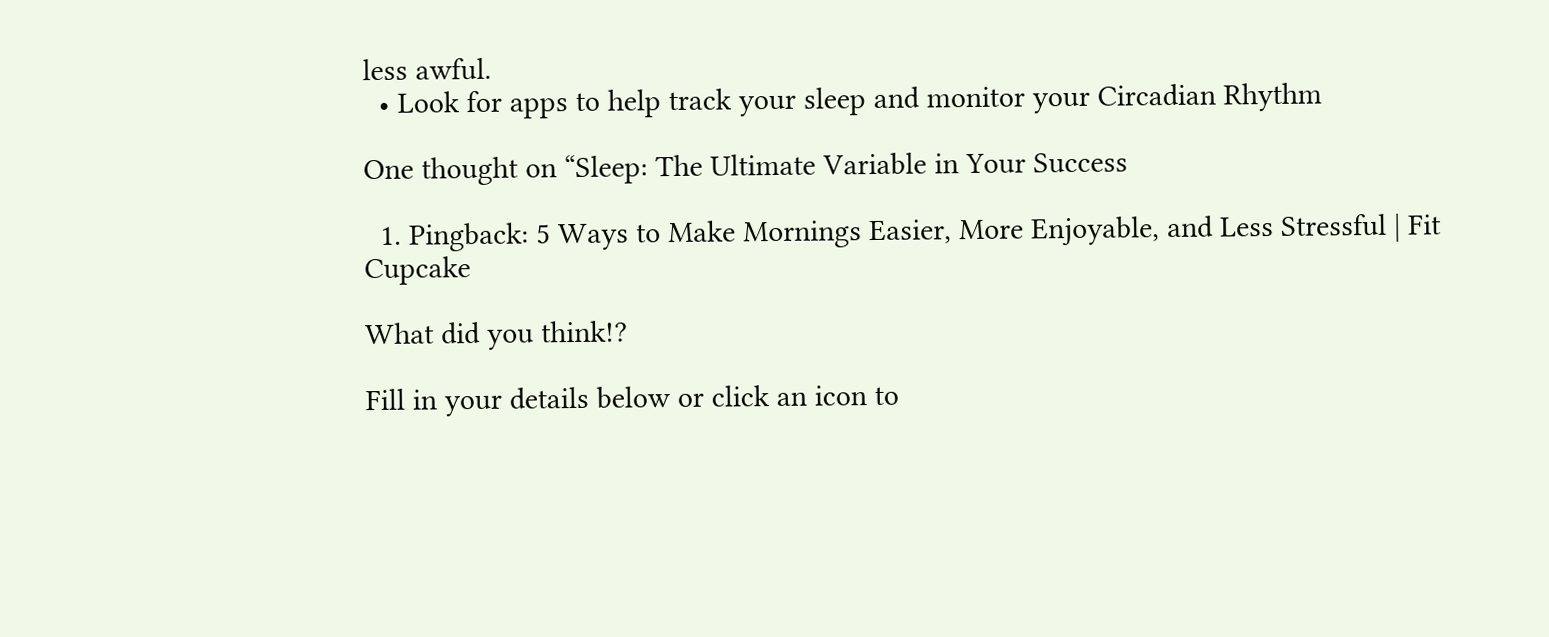less awful.
  • Look for apps to help track your sleep and monitor your Circadian Rhythm

One thought on “Sleep: The Ultimate Variable in Your Success

  1. Pingback: 5 Ways to Make Mornings Easier, More Enjoyable, and Less Stressful | Fit Cupcake

What did you think!?

Fill in your details below or click an icon to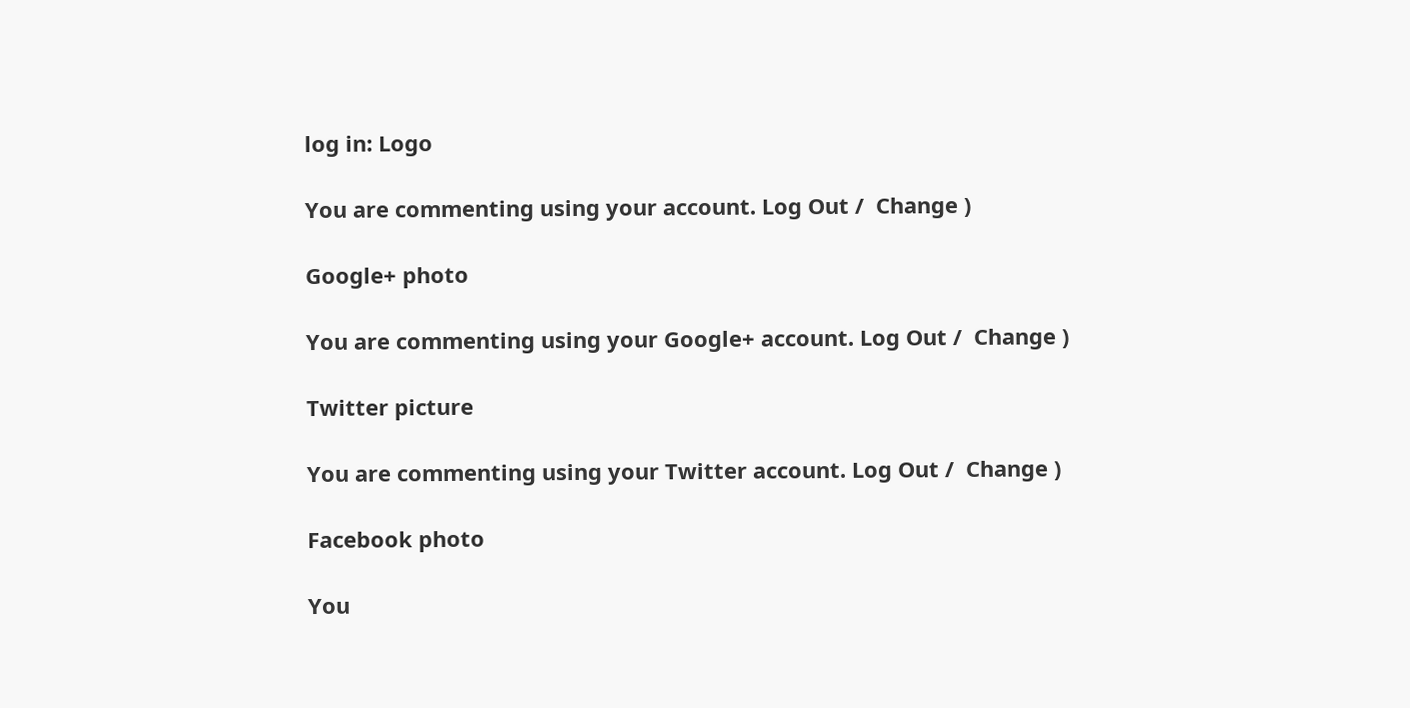log in: Logo

You are commenting using your account. Log Out /  Change )

Google+ photo

You are commenting using your Google+ account. Log Out /  Change )

Twitter picture

You are commenting using your Twitter account. Log Out /  Change )

Facebook photo

You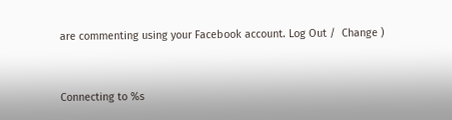are commenting using your Facebook account. Log Out /  Change )


Connecting to %s